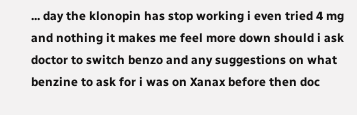... day the klonopin has stop working i even tried 4 mg and nothing it makes me feel more down should i ask doctor to switch benzo and any suggestions on what benzine to ask for i was on Xanax before then doc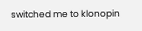switched me to klonopin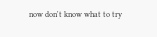now don't know what to try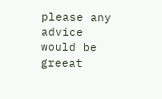please any advice would be greeat